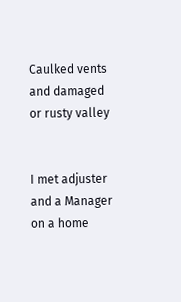Caulked vents and damaged or rusty valley


I met adjuster and a Manager on a home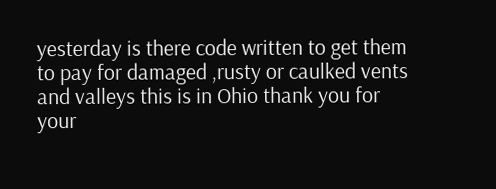yesterday is there code written to get them to pay for damaged ,rusty or caulked vents and valleys this is in Ohio thank you for your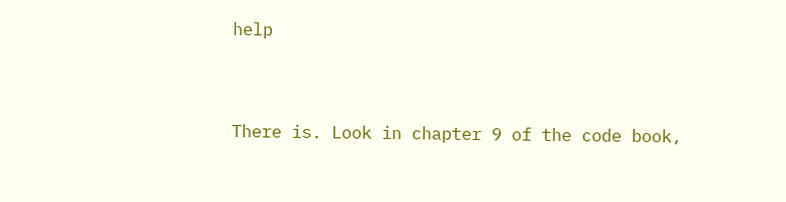help


There is. Look in chapter 9 of the code book,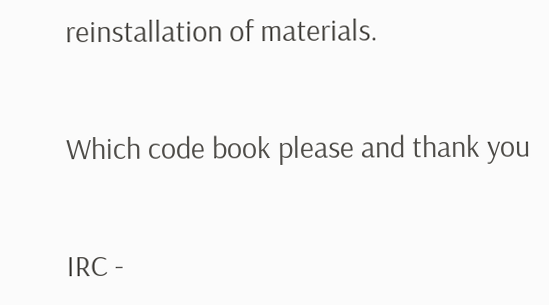reinstallation of materials.


Which code book please and thank you


IRC -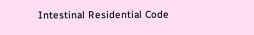Intestinal Residential Code